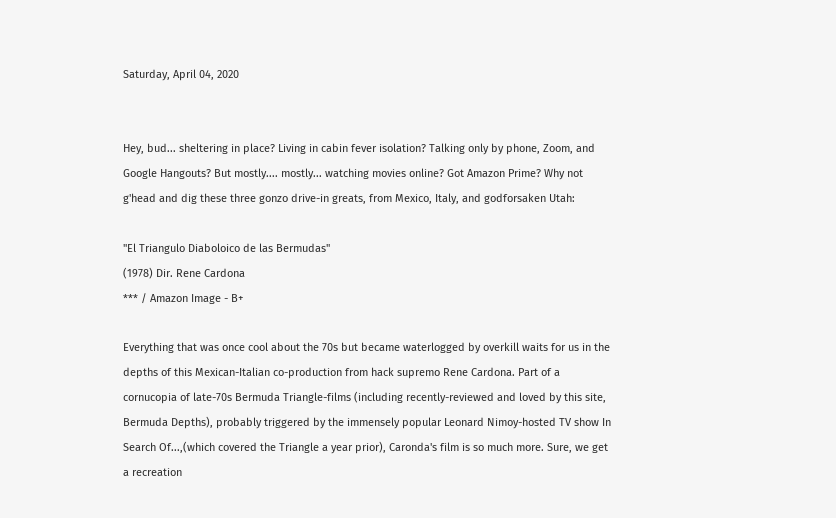Saturday, April 04, 2020


Hey, bud... sheltering in place? Living in cabin fever isolation? Talking only by phone, Zoom, and Google Hangouts? But mostly.... mostly... watching movies online? Got Amazon Prime? Why not g'head and dig these three gonzo drive-in greats, from Mexico, Italy, and godforsaken Utah:

"El Triangulo Diaboloico de las Bermudas"
(1978) Dir. Rene Cardona
*** / Amazon Image - B+

Everything that was once cool about the 70s but became waterlogged by overkill waits for us in the depths of this Mexican-Italian co-production from hack supremo Rene Cardona. Part of a cornucopia of late-70s Bermuda Triangle-films (including recently-reviewed and loved by this site, Bermuda Depths), probably triggered by the immensely popular Leonard Nimoy-hosted TV show In Search Of...,(which covered the Triangle a year prior), Caronda's film is so much more. Sure, we get a recreation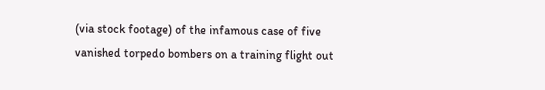(via stock footage) of the infamous case of five vanished torpedo bombers on a training flight out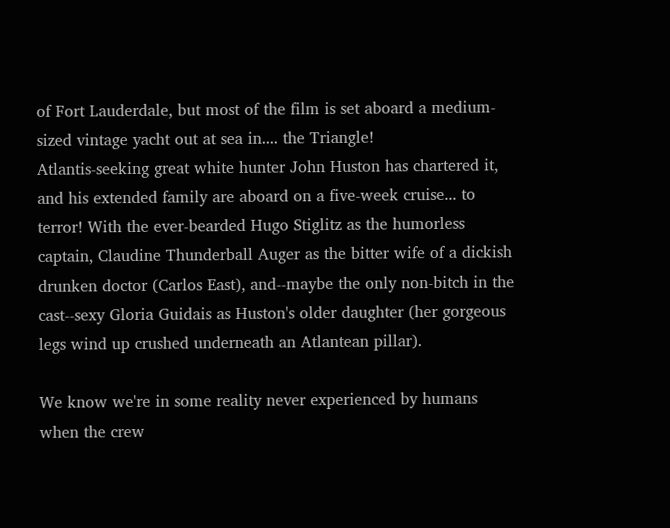of Fort Lauderdale, but most of the film is set aboard a medium-sized vintage yacht out at sea in.... the Triangle!
Atlantis-seeking great white hunter John Huston has chartered it, and his extended family are aboard on a five-week cruise... to terror! With the ever-bearded Hugo Stiglitz as the humorless captain, Claudine Thunderball Auger as the bitter wife of a dickish drunken doctor (Carlos East), and--maybe the only non-bitch in the cast--sexy Gloria Guidais as Huston's older daughter (her gorgeous legs wind up crushed underneath an Atlantean pillar).

We know we're in some reality never experienced by humans when the crew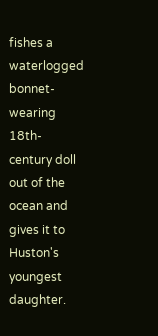fishes a waterlogged bonnet-wearing 18th-century doll out of the ocean and gives it to Huston's youngest daughter.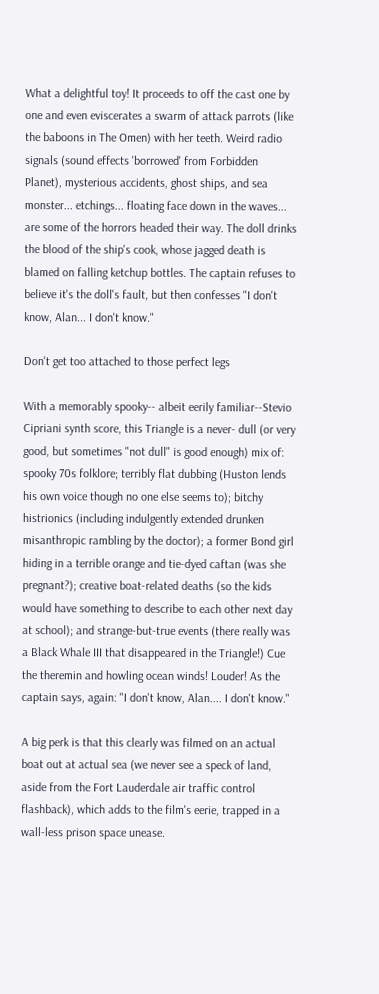What a delightful toy! It proceeds to off the cast one by one and even eviscerates a swarm of attack parrots (like the baboons in The Omen) with her teeth. Weird radio signals (sound effects 'borrowed' from Forbidden Planet), mysterious accidents, ghost ships, and sea monster... etchings... floating face down in the waves... are some of the horrors headed their way. The doll drinks the blood of the ship's cook, whose jagged death is blamed on falling ketchup bottles. The captain refuses to believe it's the doll's fault, but then confesses "I don't know, Alan... I don't know."

Don't get too attached to those perfect legs

With a memorably spooky-- albeit eerily familiar--Stevio Cipriani synth score, this Triangle is a never- dull (or very good, but sometimes "not dull" is good enough) mix of: spooky 70s folklore; terribly flat dubbing (Huston lends his own voice though no one else seems to); bitchy histrionics (including indulgently extended drunken misanthropic rambling by the doctor); a former Bond girl hiding in a terrible orange and tie-dyed caftan (was she pregnant?); creative boat-related deaths (so the kids would have something to describe to each other next day at school); and strange-but-true events (there really was a Black Whale III that disappeared in the Triangle!) Cue the theremin and howling ocean winds! Louder! As the captain says, again: "I don't know, Alan.... I don't know."

A big perk is that this clearly was filmed on an actual boat out at actual sea (we never see a speck of land, aside from the Fort Lauderdale air traffic control flashback), which adds to the film's eerie, trapped in a wall-less prison space unease.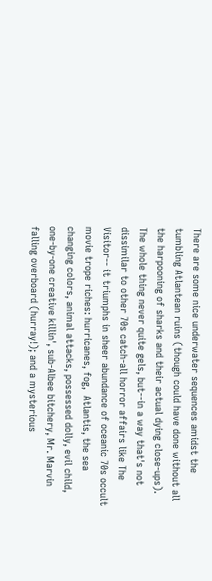There are some nice underwater sequences amidst the tumbling Atlantean ruins (though could have done without all the harpooning of sharks and their actual dying close-ups). The whole thing never quite gels, but--in a way that's not dissimilar to other 70s catch-all horror affairs like The Visitor-- it triumphs in sheer abundance of oceanic 70s occult movie trope riches: hurricanes, fog,  Atlantis, the sea changing colors, animal attacks, possessed dolly, evil child, one-by-one creative killin', sub-Albee bitchery, Mr. Marvin falling overboard (hurray!); and a mysterious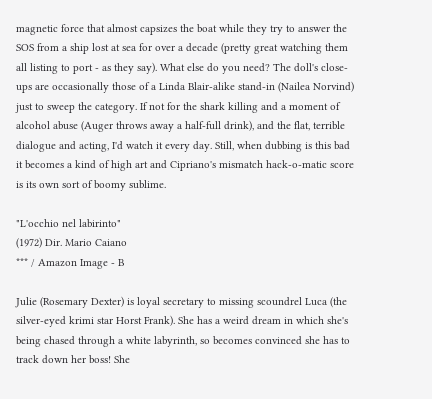magnetic force that almost capsizes the boat while they try to answer the SOS from a ship lost at sea for over a decade (pretty great watching them all listing to port - as they say). What else do you need? The doll's close-ups are occasionally those of a Linda Blair-alike stand-in (Nailea Norvind) just to sweep the category. If not for the shark killing and a moment of alcohol abuse (Auger throws away a half-full drink), and the flat, terrible dialogue and acting, I'd watch it every day. Still, when dubbing is this bad it becomes a kind of high art and Cipriano's mismatch hack-o-matic score is its own sort of boomy sublime.

"L'occhio nel labirinto"
(1972) Dir. Mario Caiano
*** / Amazon Image - B

Julie (Rosemary Dexter) is loyal secretary to missing scoundrel Luca (the silver-eyed krimi star Horst Frank). She has a weird dream in which she's being chased through a white labyrinth, so becomes convinced she has to track down her boss! She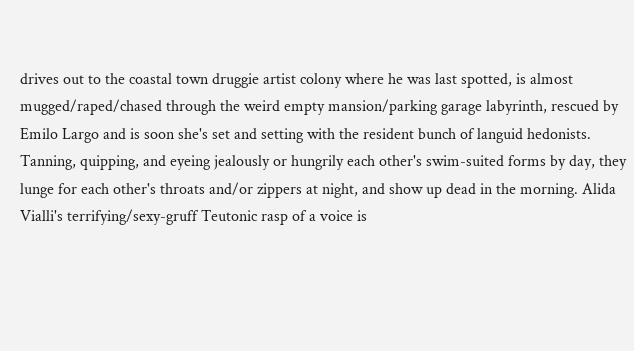drives out to the coastal town druggie artist colony where he was last spotted, is almost mugged/raped/chased through the weird empty mansion/parking garage labyrinth, rescued by Emilo Largo and is soon she's set and setting with the resident bunch of languid hedonists. Tanning, quipping, and eyeing jealously or hungrily each other's swim-suited forms by day, they lunge for each other's throats and/or zippers at night, and show up dead in the morning. Alida Vialli's terrifying/sexy-gruff Teutonic rasp of a voice is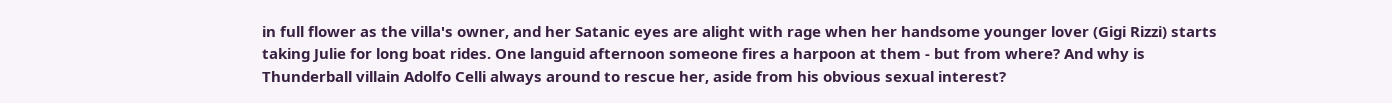in full flower as the villa's owner, and her Satanic eyes are alight with rage when her handsome younger lover (Gigi Rizzi) starts taking Julie for long boat rides. One languid afternoon someone fires a harpoon at them - but from where? And why is Thunderball villain Adolfo Celli always around to rescue her, aside from his obvious sexual interest?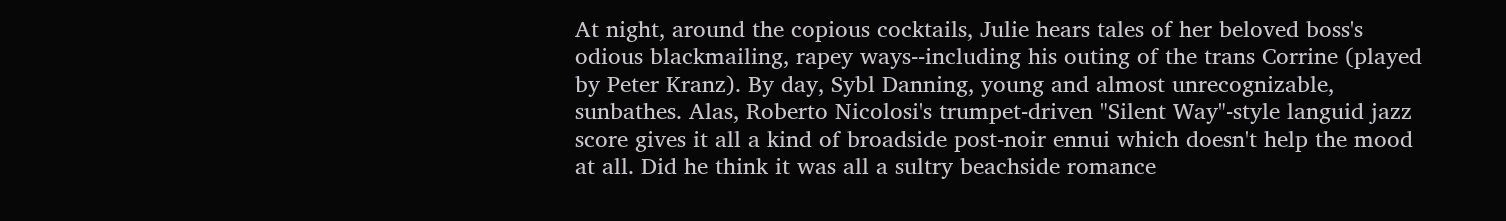At night, around the copious cocktails, Julie hears tales of her beloved boss's odious blackmailing, rapey ways--including his outing of the trans Corrine (played by Peter Kranz). By day, Sybl Danning, young and almost unrecognizable, sunbathes. Alas, Roberto Nicolosi's trumpet-driven "Silent Way"-style languid jazz score gives it all a kind of broadside post-noir ennui which doesn't help the mood at all. Did he think it was all a sultry beachside romance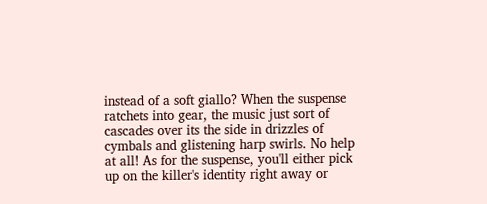instead of a soft giallo? When the suspense ratchets into gear, the music just sort of cascades over its the side in drizzles of cymbals and glistening harp swirls. No help at all! As for the suspense, you'll either pick up on the killer's identity right away or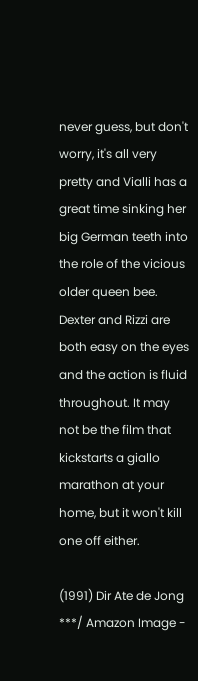never guess, but don't worry, it's all very pretty and Vialli has a great time sinking her big German teeth into the role of the vicious older queen bee. Dexter and Rizzi are both easy on the eyes and the action is fluid throughout. It may not be the film that kickstarts a giallo marathon at your home, but it won't kill one off either.

(1991) Dir Ate de Jong
***/ Amazon Image -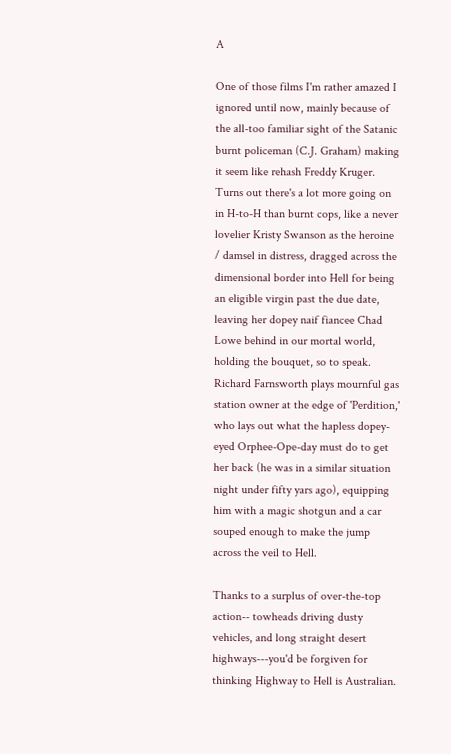A

One of those films I'm rather amazed I ignored until now, mainly because of the all-too familiar sight of the Satanic burnt policeman (C.J. Graham) making it seem like rehash Freddy Kruger. Turns out there's a lot more going on in H-to-H than burnt cops, like a never lovelier Kristy Swanson as the heroine / damsel in distress, dragged across the dimensional border into Hell for being an eligible virgin past the due date, leaving her dopey naif fiancee Chad Lowe behind in our mortal world, holding the bouquet, so to speak. Richard Farnsworth plays mournful gas station owner at the edge of 'Perdition,' who lays out what the hapless dopey-eyed Orphee-Ope-day must do to get her back (he was in a similar situation night under fifty yars ago), equipping him with a magic shotgun and a car souped enough to make the jump across the veil to Hell.

Thanks to a surplus of over-the-top action-- towheads driving dusty vehicles, and long straight desert highways---you'd be forgiven for thinking Highway to Hell is Australian.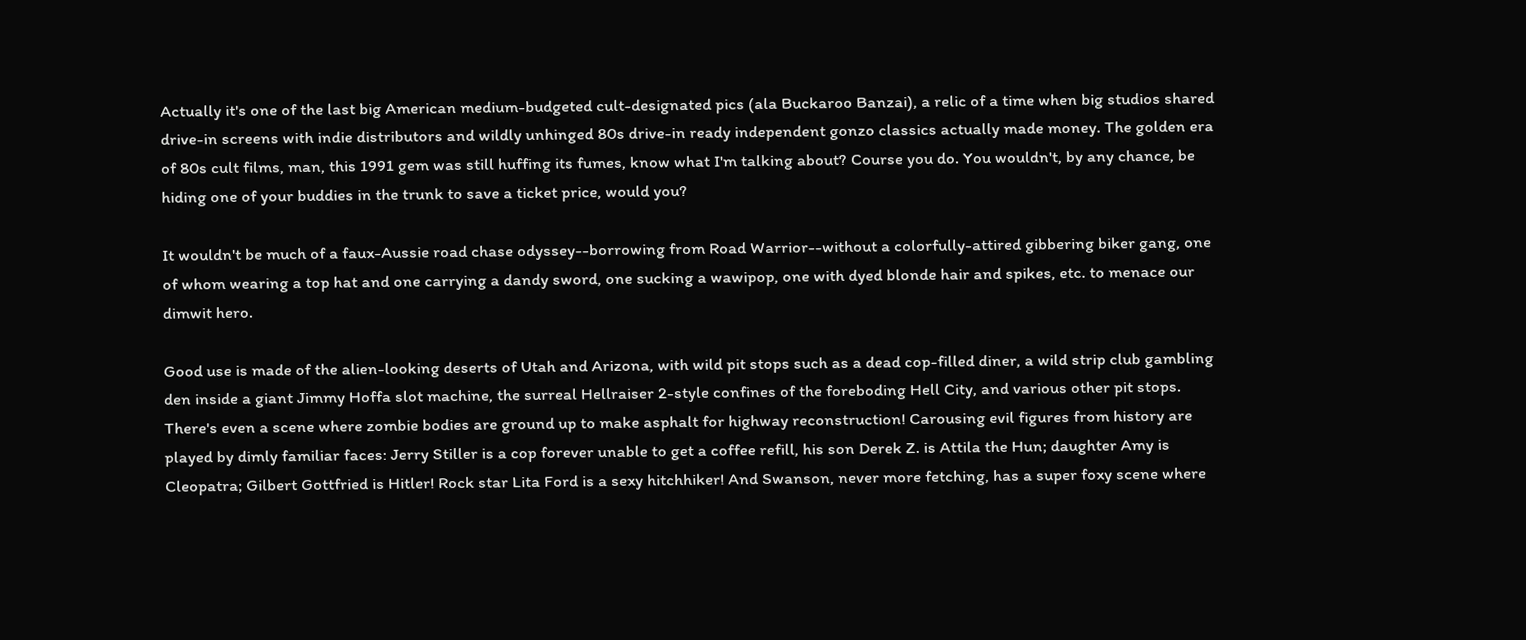Actually it's one of the last big American medium-budgeted cult-designated pics (ala Buckaroo Banzai), a relic of a time when big studios shared drive-in screens with indie distributors and wildly unhinged 80s drive-in ready independent gonzo classics actually made money. The golden era of 80s cult films, man, this 1991 gem was still huffing its fumes, know what I'm talking about? Course you do. You wouldn't, by any chance, be hiding one of your buddies in the trunk to save a ticket price, would you?

It wouldn't be much of a faux-Aussie road chase odyssey--borrowing from Road Warrior--without a colorfully-attired gibbering biker gang, one of whom wearing a top hat and one carrying a dandy sword, one sucking a wawipop, one with dyed blonde hair and spikes, etc. to menace our dimwit hero.

Good use is made of the alien-looking deserts of Utah and Arizona, with wild pit stops such as a dead cop-filled diner, a wild strip club gambling den inside a giant Jimmy Hoffa slot machine, the surreal Hellraiser 2-style confines of the foreboding Hell City, and various other pit stops. There's even a scene where zombie bodies are ground up to make asphalt for highway reconstruction! Carousing evil figures from history are played by dimly familiar faces: Jerry Stiller is a cop forever unable to get a coffee refill, his son Derek Z. is Attila the Hun; daughter Amy is Cleopatra; Gilbert Gottfried is Hitler! Rock star Lita Ford is a sexy hitchhiker! And Swanson, never more fetching, has a super foxy scene where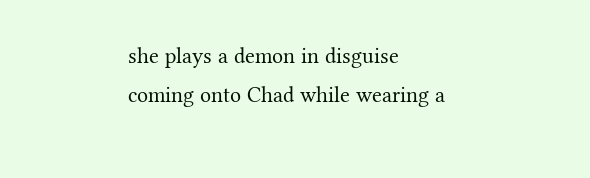she plays a demon in disguise coming onto Chad while wearing a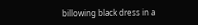billowing black dress in a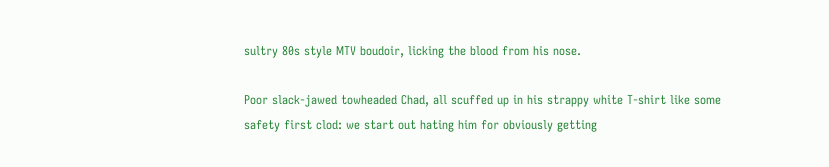sultry 80s style MTV boudoir, licking the blood from his nose.

Poor slack-jawed towheaded Chad, all scuffed up in his strappy white T-shirt like some safety first clod: we start out hating him for obviously getting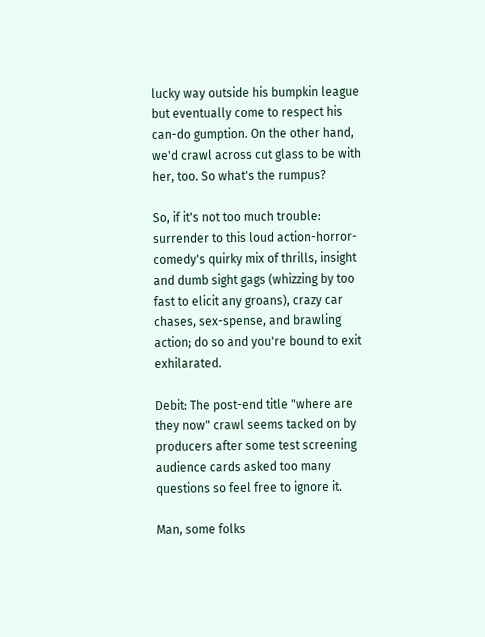lucky way outside his bumpkin league but eventually come to respect his can-do gumption. On the other hand, we'd crawl across cut glass to be with her, too. So what's the rumpus?

So, if it's not too much trouble: surrender to this loud action-horror-comedy's quirky mix of thrills, insight and dumb sight gags (whizzing by too fast to elicit any groans), crazy car chases, sex-spense, and brawling action; do so and you're bound to exit exhilarated.

Debit: The post-end title "where are they now" crawl seems tacked on by producers after some test screening audience cards asked too many questions so feel free to ignore it.

Man, some folks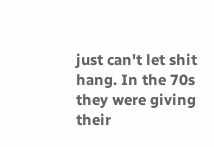just can't let shit hang. In the 70s they were giving their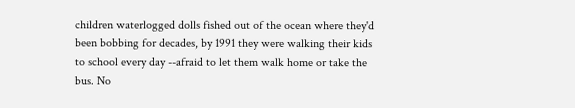children waterlogged dolls fished out of the ocean where they'd been bobbing for decades, by 1991 they were walking their kids to school every day --afraid to let them walk home or take the bus. No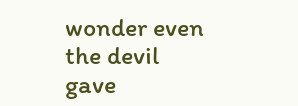wonder even the devil gave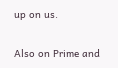up on us.

Also on Prime and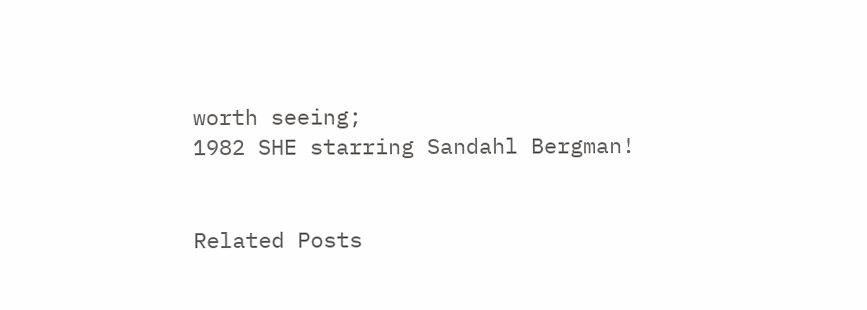worth seeing;
1982 SHE starring Sandahl Bergman!


Related Posts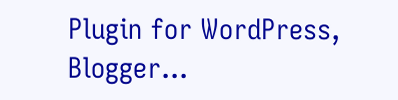Plugin for WordPress, Blogger...